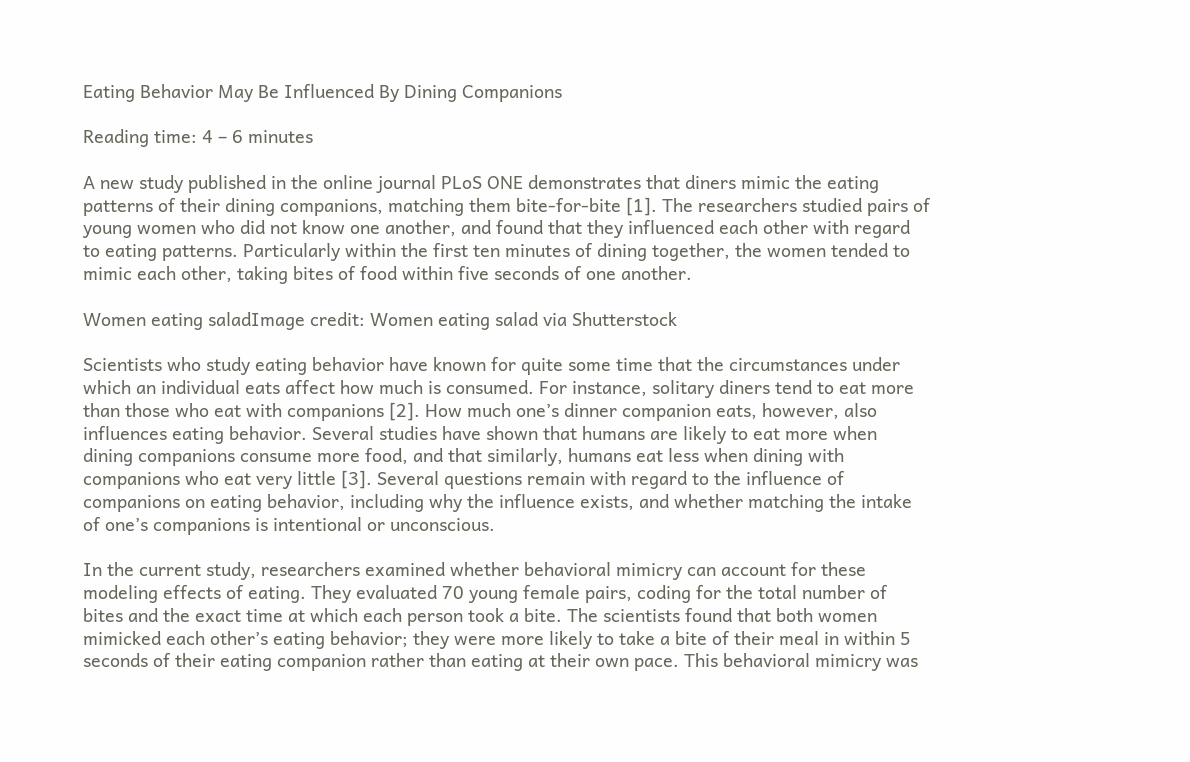Eating Behavior May Be Influenced By Dining Companions

Reading time: 4 – 6 minutes

A new study published in the online journal PLoS ONE demonstrates that diners mimic the eating patterns of their dining companions, matching them bite-for-bite [1]. The researchers studied pairs of young women who did not know one another, and found that they influenced each other with regard to eating patterns. Particularly within the first ten minutes of dining together, the women tended to mimic each other, taking bites of food within five seconds of one another.

Women eating saladImage credit: Women eating salad via Shutterstock

Scientists who study eating behavior have known for quite some time that the circumstances under which an individual eats affect how much is consumed. For instance, solitary diners tend to eat more than those who eat with companions [2]. How much one’s dinner companion eats, however, also influences eating behavior. Several studies have shown that humans are likely to eat more when dining companions consume more food, and that similarly, humans eat less when dining with companions who eat very little [3]. Several questions remain with regard to the influence of companions on eating behavior, including why the influence exists, and whether matching the intake of one’s companions is intentional or unconscious.

In the current study, researchers examined whether behavioral mimicry can account for these modeling effects of eating. They evaluated 70 young female pairs, coding for the total number of bites and the exact time at which each person took a bite. The scientists found that both women mimicked each other’s eating behavior; they were more likely to take a bite of their meal in within 5 seconds of their eating companion rather than eating at their own pace. This behavioral mimicry was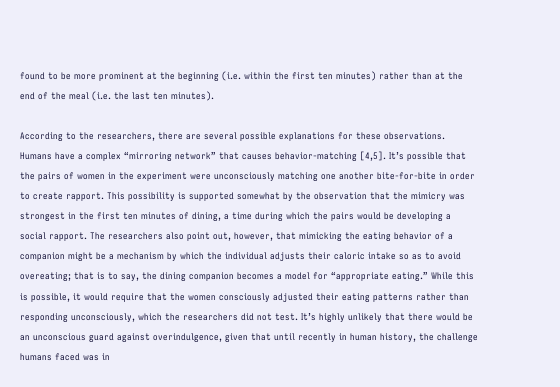found to be more prominent at the beginning (i.e. within the first ten minutes) rather than at the end of the meal (i.e. the last ten minutes).

According to the researchers, there are several possible explanations for these observations. Humans have a complex “mirroring network” that causes behavior-matching [4,5]. It’s possible that the pairs of women in the experiment were unconsciously matching one another bite-for-bite in order to create rapport. This possibility is supported somewhat by the observation that the mimicry was strongest in the first ten minutes of dining, a time during which the pairs would be developing a social rapport. The researchers also point out, however, that mimicking the eating behavior of a companion might be a mechanism by which the individual adjusts their caloric intake so as to avoid overeating; that is to say, the dining companion becomes a model for “appropriate eating.” While this is possible, it would require that the women consciously adjusted their eating patterns rather than responding unconsciously, which the researchers did not test. It’s highly unlikely that there would be an unconscious guard against overindulgence, given that until recently in human history, the challenge humans faced was in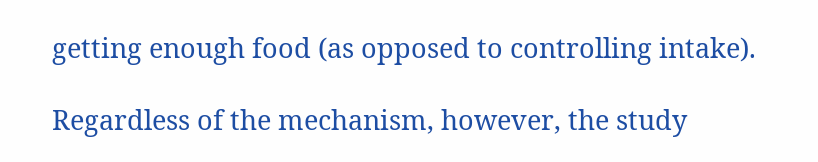getting enough food (as opposed to controlling intake).

Regardless of the mechanism, however, the study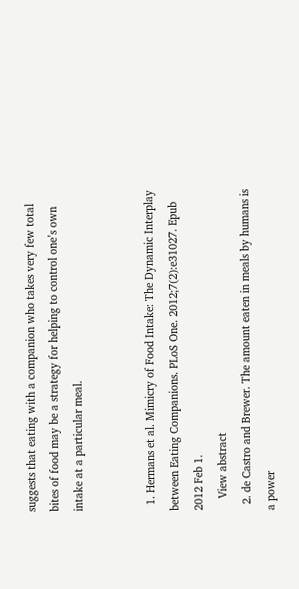suggests that eating with a companion who takes very few total bites of food may be a strategy for helping to control one’s own intake at a particular meal.


  1. Hermans et al. Mimicry of Food Intake: The Dynamic Interplay between Eating Companions. PLoS One. 2012;7(2):e31027. Epub 2012 Feb 1.
    View abstract
  2. de Castro and Brewer. The amount eaten in meals by humans is a power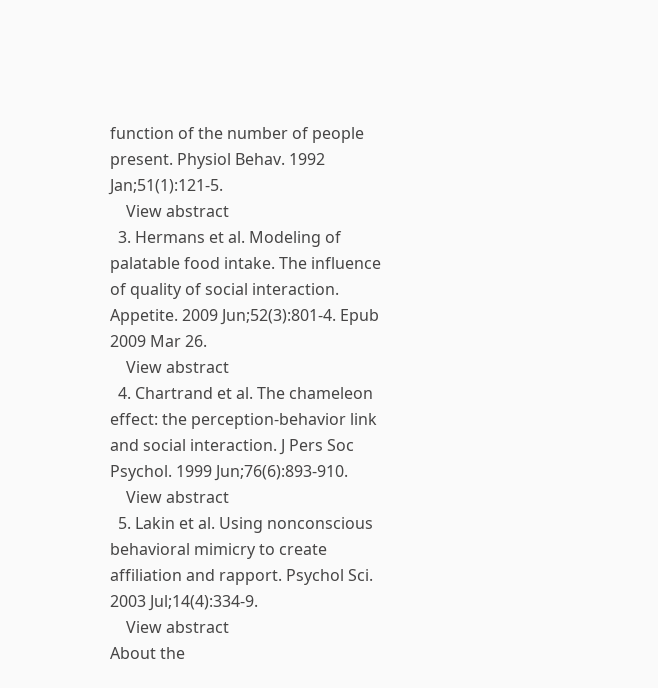function of the number of people present. Physiol Behav. 1992 Jan;51(1):121-5.
    View abstract
  3. Hermans et al. Modeling of palatable food intake. The influence of quality of social interaction. Appetite. 2009 Jun;52(3):801-4. Epub 2009 Mar 26.
    View abstract
  4. Chartrand et al. The chameleon effect: the perception-behavior link and social interaction. J Pers Soc Psychol. 1999 Jun;76(6):893-910.
    View abstract
  5. Lakin et al. Using nonconscious behavioral mimicry to create affiliation and rapport. Psychol Sci. 2003 Jul;14(4):334-9.
    View abstract
About the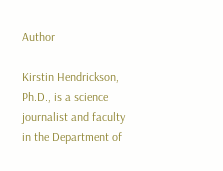Author

Kirstin Hendrickson, Ph.D., is a science journalist and faculty in the Department of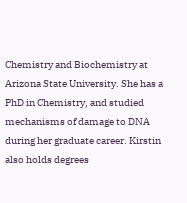Chemistry and Biochemistry at Arizona State University. She has a PhD in Chemistry, and studied mechanisms of damage to DNA during her graduate career. Kirstin also holds degrees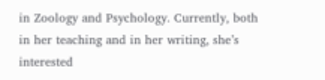in Zoology and Psychology. Currently, both in her teaching and in her writing, she’s interested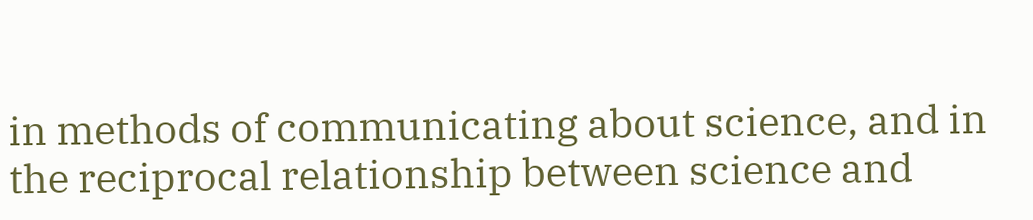in methods of communicating about science, and in the reciprocal relationship between science and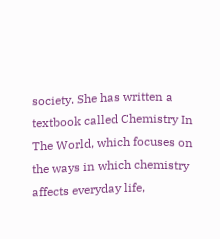society. She has written a textbook called Chemistry In The World, which focuses on the ways in which chemistry affects everyday life,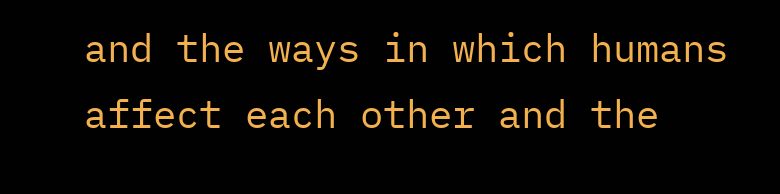and the ways in which humans affect each other and the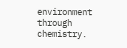environment through chemistry.